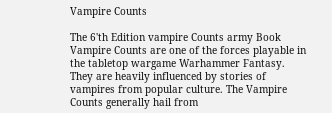Vampire Counts

The 6'th Edition vampire Counts army Book Vampire Counts are one of the forces playable in the tabletop wargame Warhammer Fantasy. They are heavily influenced by stories of vampires from popular culture. The Vampire Counts generally hail from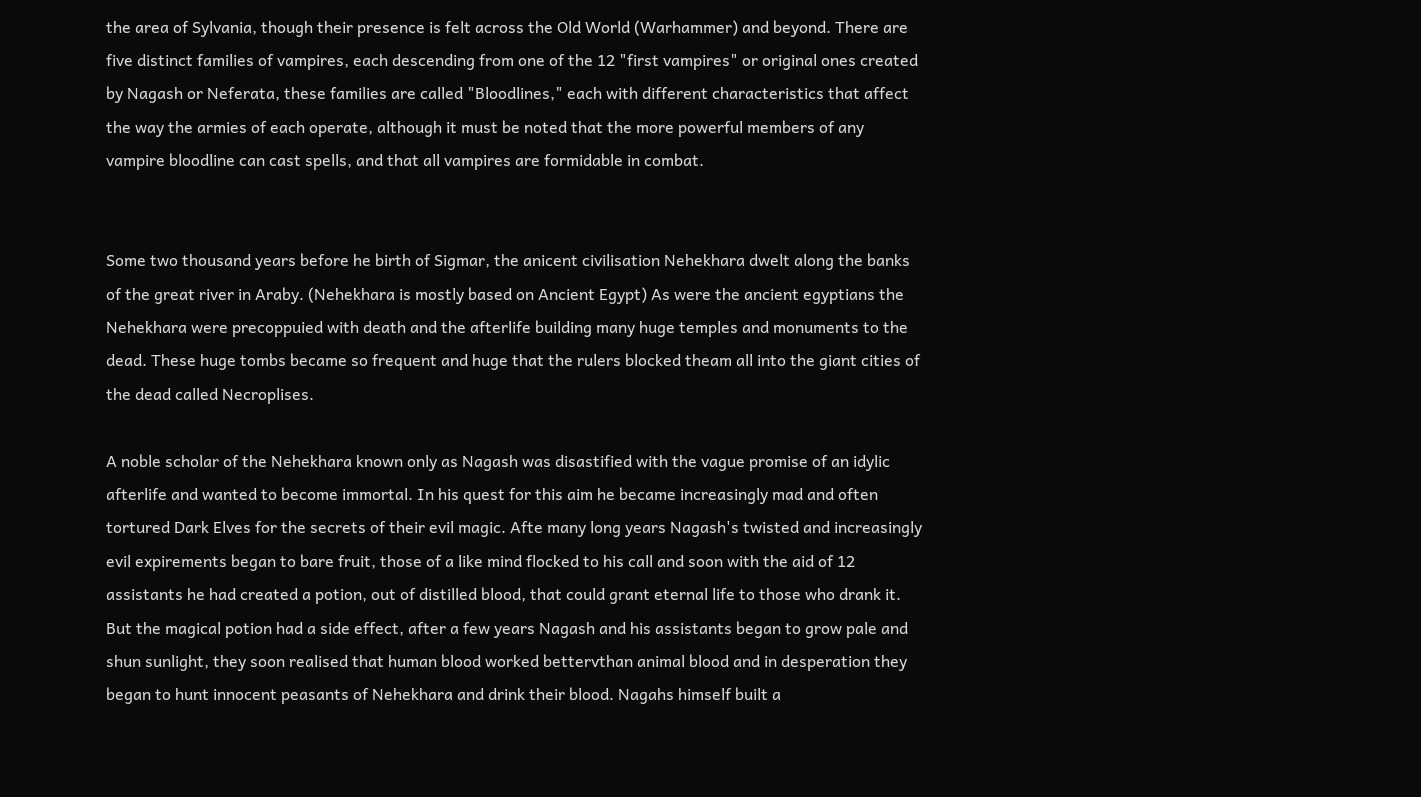the area of Sylvania, though their presence is felt across the Old World (Warhammer) and beyond. There are five distinct families of vampires, each descending from one of the 12 "first vampires" or original ones created by Nagash or Neferata, these families are called "Bloodlines," each with different characteristics that affect the way the armies of each operate, although it must be noted that the more powerful members of any vampire bloodline can cast spells, and that all vampires are formidable in combat.


Some two thousand years before he birth of Sigmar, the anicent civilisation Nehekhara dwelt along the banks of the great river in Araby. (Nehekhara is mostly based on Ancient Egypt) As were the ancient egyptians the Nehekhara were precoppuied with death and the afterlife building many huge temples and monuments to the dead. These huge tombs became so frequent and huge that the rulers blocked theam all into the giant cities of the dead called Necroplises.

A noble scholar of the Nehekhara known only as Nagash was disastified with the vague promise of an idylic afterlife and wanted to become immortal. In his quest for this aim he became increasingly mad and often tortured Dark Elves for the secrets of their evil magic. Afte many long years Nagash's twisted and increasingly evil expirements began to bare fruit, those of a like mind flocked to his call and soon with the aid of 12 assistants he had created a potion, out of distilled blood, that could grant eternal life to those who drank it. But the magical potion had a side effect, after a few years Nagash and his assistants began to grow pale and shun sunlight, they soon realised that human blood worked bettervthan animal blood and in desperation they began to hunt innocent peasants of Nehekhara and drink their blood. Nagahs himself built a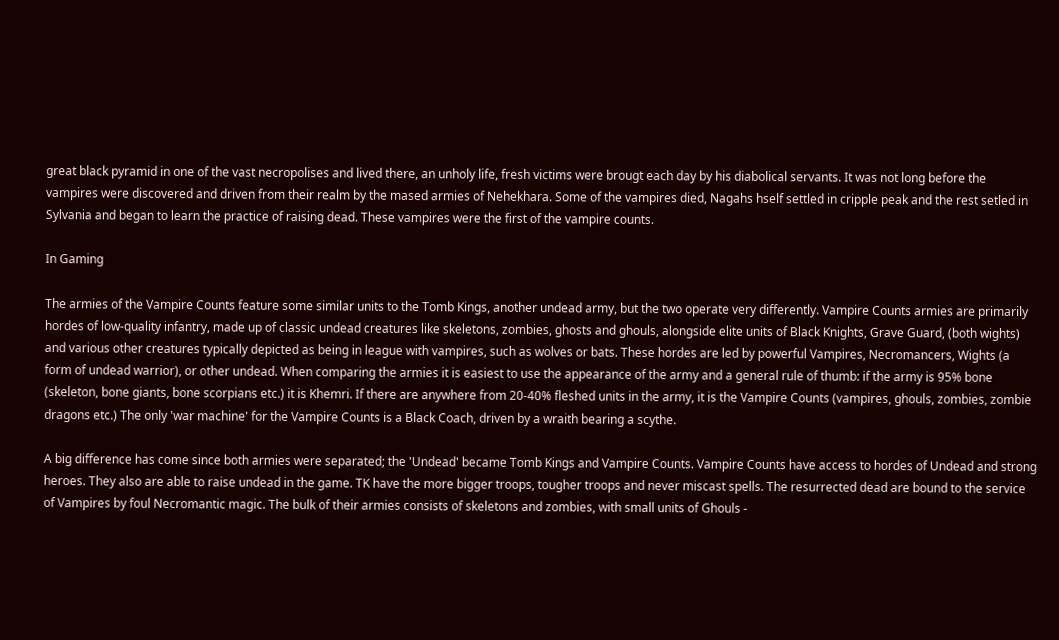great black pyramid in one of the vast necropolises and lived there, an unholy life, fresh victims were brougt each day by his diabolical servants. It was not long before the vampires were discovered and driven from their realm by the mased armies of Nehekhara. Some of the vampires died, Nagahs hself settled in cripple peak and the rest setled in Sylvania and began to learn the practice of raising dead. These vampires were the first of the vampire counts.

In Gaming

The armies of the Vampire Counts feature some similar units to the Tomb Kings, another undead army, but the two operate very differently. Vampire Counts armies are primarily hordes of low-quality infantry, made up of classic undead creatures like skeletons, zombies, ghosts and ghouls, alongside elite units of Black Knights, Grave Guard, (both wights) and various other creatures typically depicted as being in league with vampires, such as wolves or bats. These hordes are led by powerful Vampires, Necromancers, Wights (a form of undead warrior), or other undead. When comparing the armies it is easiest to use the appearance of the army and a general rule of thumb: if the army is 95% bone (skeleton, bone giants, bone scorpians etc.) it is Khemri. If there are anywhere from 20-40% fleshed units in the army, it is the Vampire Counts (vampires, ghouls, zombies, zombie dragons etc.) The only 'war machine' for the Vampire Counts is a Black Coach, driven by a wraith bearing a scythe.

A big difference has come since both armies were separated; the 'Undead' became Tomb Kings and Vampire Counts. Vampire Counts have access to hordes of Undead and strong heroes. They also are able to raise undead in the game. TK have the more bigger troops, tougher troops and never miscast spells. The resurrected dead are bound to the service of Vampires by foul Necromantic magic. The bulk of their armies consists of skeletons and zombies, with small units of Ghouls -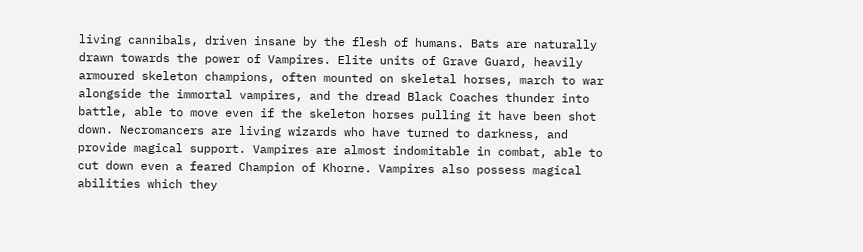living cannibals, driven insane by the flesh of humans. Bats are naturally drawn towards the power of Vampires. Elite units of Grave Guard, heavily armoured skeleton champions, often mounted on skeletal horses, march to war alongside the immortal vampires, and the dread Black Coaches thunder into battle, able to move even if the skeleton horses pulling it have been shot down. Necromancers are living wizards who have turned to darkness, and provide magical support. Vampires are almost indomitable in combat, able to cut down even a feared Champion of Khorne. Vampires also possess magical abilities which they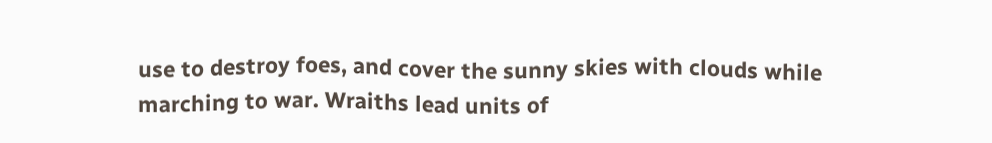use to destroy foes, and cover the sunny skies with clouds while marching to war. Wraiths lead units of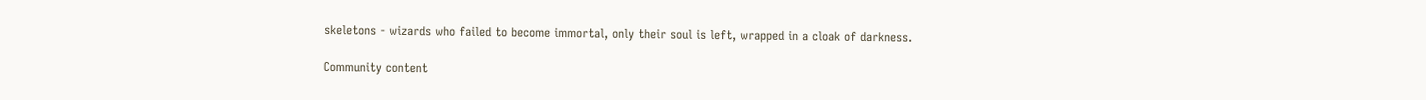skeletons - wizards who failed to become immortal, only their soul is left, wrapped in a cloak of darkness.

Community content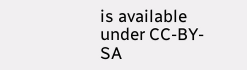is available under CC-BY-SA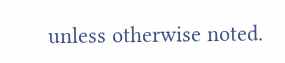unless otherwise noted.